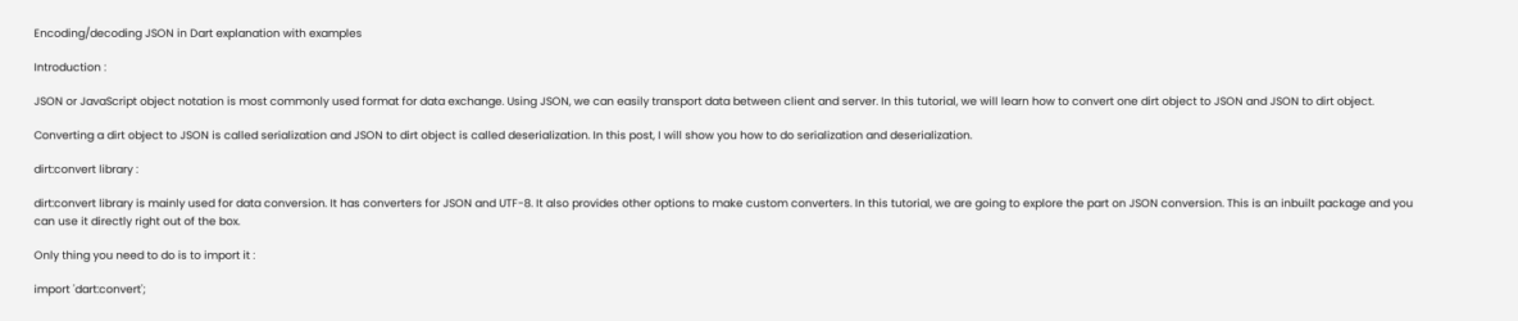Encoding/decoding JSON in Dart explanation with examples

Introduction :

JSON or JavaScript object notation is most commonly used format for data exchange. Using JSON, we can easily transport data between client and server. In this tutorial, we will learn how to convert one dirt object to JSON and JSON to dirt object.

Converting a dirt object to JSON is called serialization and JSON to dirt object is called deserialization. In this post, I will show you how to do serialization and deserialization.

dirt:convert library :

dirt:convert library is mainly used for data conversion. It has converters for JSON and UTF-8. It also provides other options to make custom converters. In this tutorial, we are going to explore the part on JSON conversion. This is an inbuilt package and you can use it directly right out of the box.

Only thing you need to do is to import it :

import 'dart:convert';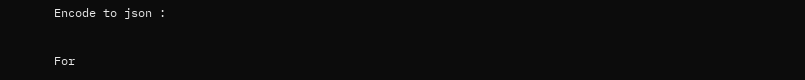Encode to json :

For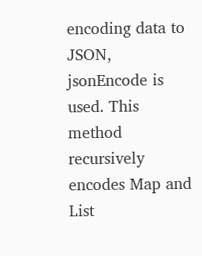encoding data to JSON, jsonEncode is used. This method recursively encodes Map and List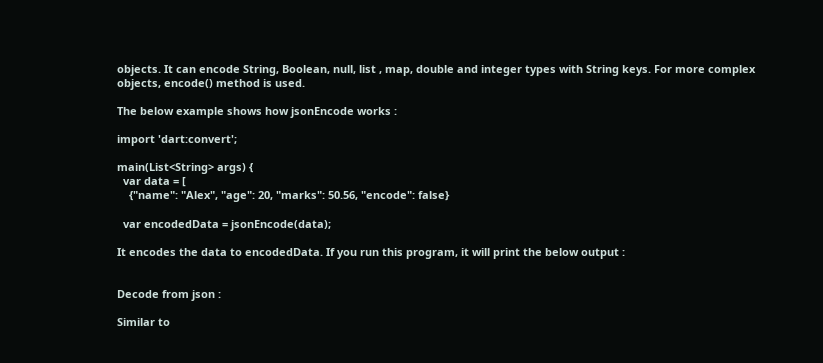objects. It can encode String, Boolean, null, list , map, double and integer types with String keys. For more complex objects, encode() method is used.

The below example shows how jsonEncode works :

import 'dart:convert';

main(List<String> args) {
  var data = [
    {"name": "Alex", "age": 20, "marks": 50.56, "encode": false}

  var encodedData = jsonEncode(data);

It encodes the data to encodedData. If you run this program, it will print the below output :


Decode from json :

Similar to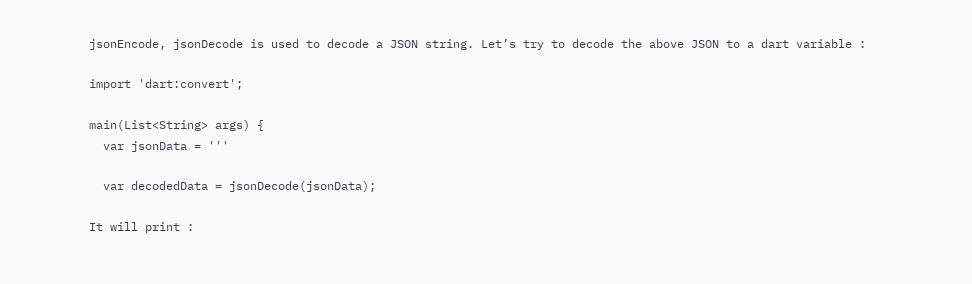jsonEncode, jsonDecode is used to decode a JSON string. Let’s try to decode the above JSON to a dart variable :

import 'dart:convert';

main(List<String> args) {
  var jsonData = '''

  var decodedData = jsonDecode(jsonData);

It will print :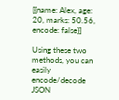[{name: Alex, age: 20, marks: 50.56, encode: false}]

Using these two methods, you can easily encode/decode JSON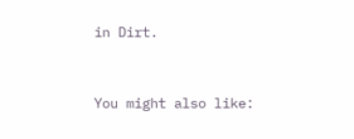in Dirt.


You might also like: